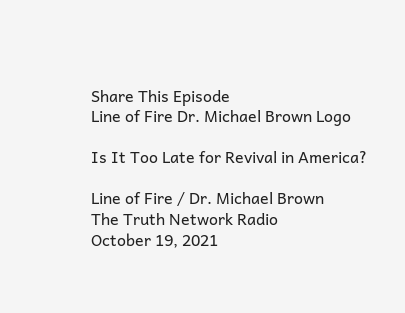Share This Episode
Line of Fire Dr. Michael Brown Logo

Is It Too Late for Revival in America?

Line of Fire / Dr. Michael Brown
The Truth Network Radio
October 19, 2021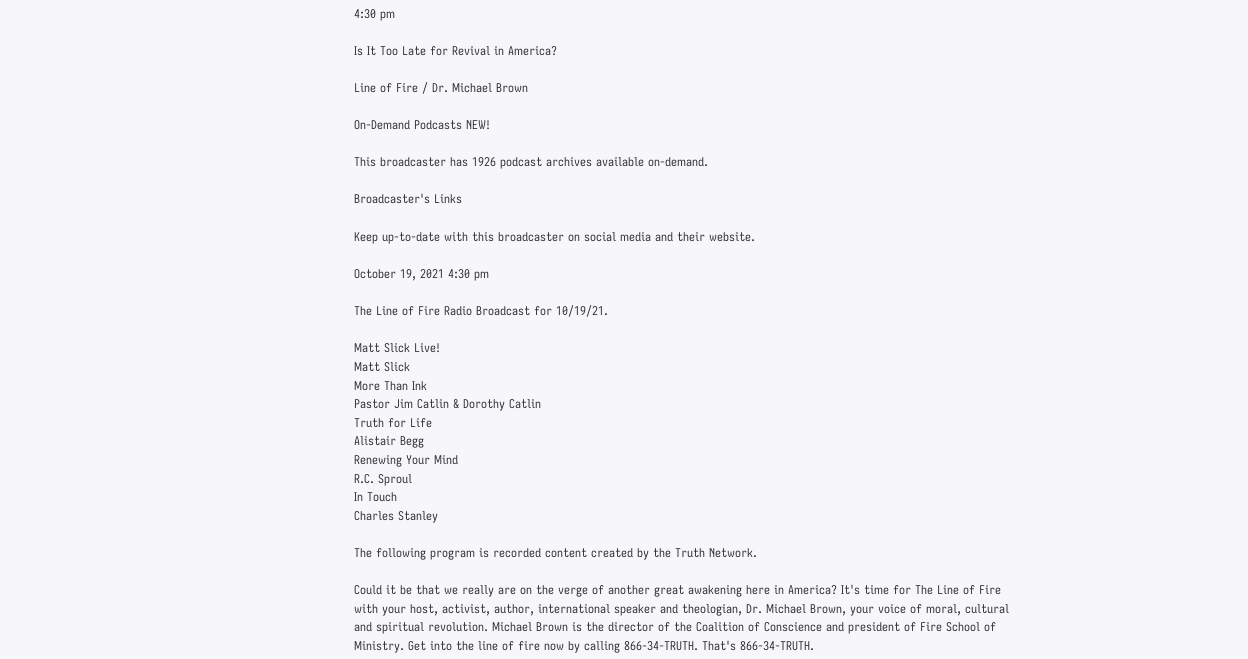4:30 pm

Is It Too Late for Revival in America?

Line of Fire / Dr. Michael Brown

On-Demand Podcasts NEW!

This broadcaster has 1926 podcast archives available on-demand.

Broadcaster's Links

Keep up-to-date with this broadcaster on social media and their website.

October 19, 2021 4:30 pm

The Line of Fire Radio Broadcast for 10/19/21.

Matt Slick Live!
Matt Slick
More Than Ink
Pastor Jim Catlin & Dorothy Catlin
Truth for Life
Alistair Begg
Renewing Your Mind
R.C. Sproul
In Touch
Charles Stanley

The following program is recorded content created by the Truth Network.

Could it be that we really are on the verge of another great awakening here in America? It's time for The Line of Fire with your host, activist, author, international speaker and theologian, Dr. Michael Brown, your voice of moral, cultural and spiritual revolution. Michael Brown is the director of the Coalition of Conscience and president of Fire School of Ministry. Get into the line of fire now by calling 866-34-TRUTH. That's 866-34-TRUTH.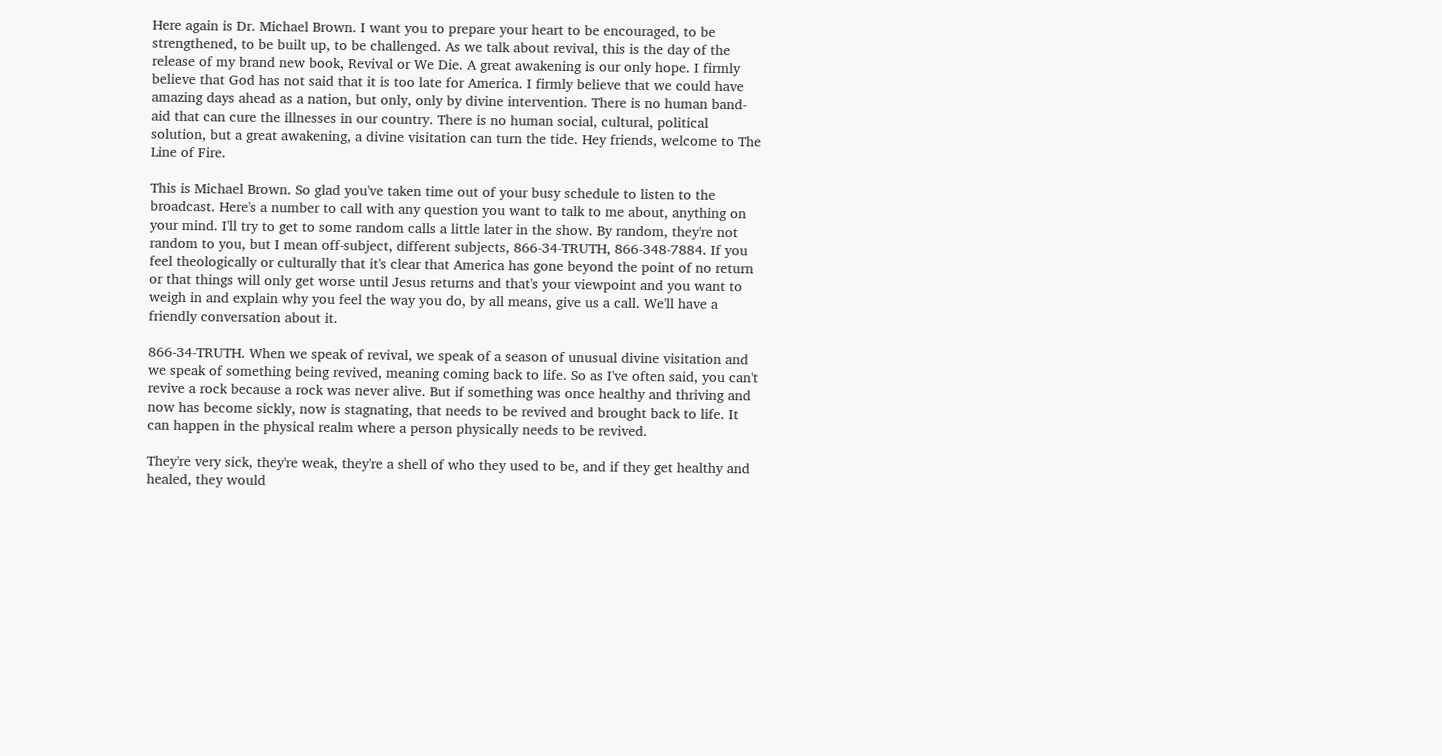Here again is Dr. Michael Brown. I want you to prepare your heart to be encouraged, to be strengthened, to be built up, to be challenged. As we talk about revival, this is the day of the release of my brand new book, Revival or We Die. A great awakening is our only hope. I firmly believe that God has not said that it is too late for America. I firmly believe that we could have amazing days ahead as a nation, but only, only by divine intervention. There is no human band-aid that can cure the illnesses in our country. There is no human social, cultural, political solution, but a great awakening, a divine visitation can turn the tide. Hey friends, welcome to The Line of Fire.

This is Michael Brown. So glad you've taken time out of your busy schedule to listen to the broadcast. Here's a number to call with any question you want to talk to me about, anything on your mind. I'll try to get to some random calls a little later in the show. By random, they're not random to you, but I mean off-subject, different subjects, 866-34-TRUTH, 866-348-7884. If you feel theologically or culturally that it's clear that America has gone beyond the point of no return or that things will only get worse until Jesus returns and that's your viewpoint and you want to weigh in and explain why you feel the way you do, by all means, give us a call. We'll have a friendly conversation about it.

866-34-TRUTH. When we speak of revival, we speak of a season of unusual divine visitation and we speak of something being revived, meaning coming back to life. So as I've often said, you can't revive a rock because a rock was never alive. But if something was once healthy and thriving and now has become sickly, now is stagnating, that needs to be revived and brought back to life. It can happen in the physical realm where a person physically needs to be revived.

They're very sick, they're weak, they're a shell of who they used to be, and if they get healthy and healed, they would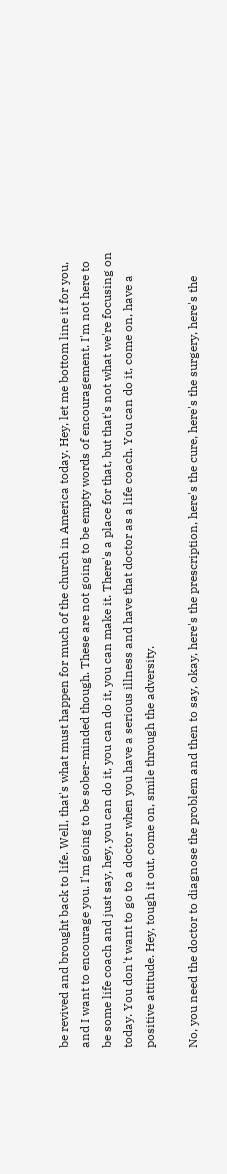be revived and brought back to life. Well, that's what must happen for much of the church in America today. Hey, let me bottom line it for you, and I want to encourage you. I'm going to be sober-minded though. These are not going to be empty words of encouragement. I'm not here to be some life coach and just say, hey, you can do it, you can do it, you can make it. There's a place for that, but that's not what we're focusing on today. You don't want to go to a doctor when you have a serious illness and have that doctor as a life coach. You can do it, come on, have a positive attitude. Hey, tough it out, come on, smile through the adversity.

No, you need the doctor to diagnose the problem and then to say, okay, here's the prescription, here's the cure, here's the surgery, here's the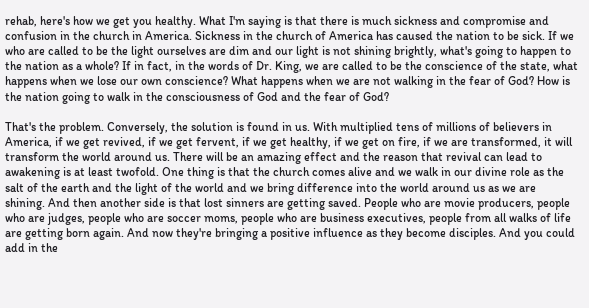rehab, here's how we get you healthy. What I'm saying is that there is much sickness and compromise and confusion in the church in America. Sickness in the church of America has caused the nation to be sick. If we who are called to be the light ourselves are dim and our light is not shining brightly, what's going to happen to the nation as a whole? If in fact, in the words of Dr. King, we are called to be the conscience of the state, what happens when we lose our own conscience? What happens when we are not walking in the fear of God? How is the nation going to walk in the consciousness of God and the fear of God?

That's the problem. Conversely, the solution is found in us. With multiplied tens of millions of believers in America, if we get revived, if we get fervent, if we get healthy, if we get on fire, if we are transformed, it will transform the world around us. There will be an amazing effect and the reason that revival can lead to awakening is at least twofold. One thing is that the church comes alive and we walk in our divine role as the salt of the earth and the light of the world and we bring difference into the world around us as we are shining. And then another side is that lost sinners are getting saved. People who are movie producers, people who are judges, people who are soccer moms, people who are business executives, people from all walks of life are getting born again. And now they're bringing a positive influence as they become disciples. And you could add in the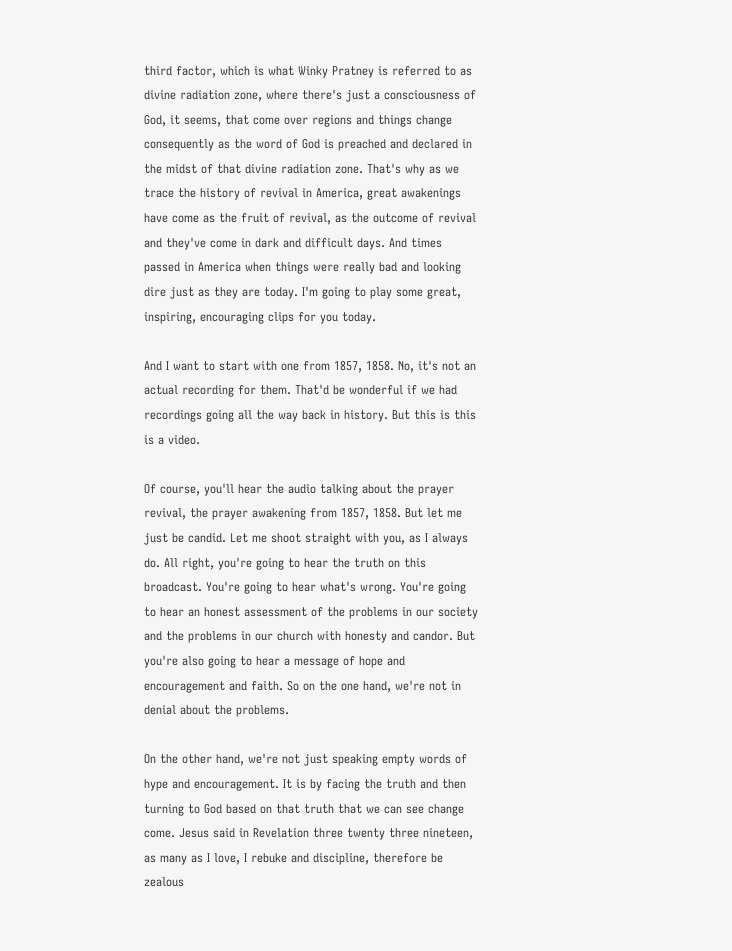third factor, which is what Winky Pratney is referred to as divine radiation zone, where there's just a consciousness of God, it seems, that come over regions and things change consequently as the word of God is preached and declared in the midst of that divine radiation zone. That's why as we trace the history of revival in America, great awakenings have come as the fruit of revival, as the outcome of revival and they've come in dark and difficult days. And times passed in America when things were really bad and looking dire just as they are today. I'm going to play some great, inspiring, encouraging clips for you today.

And I want to start with one from 1857, 1858. No, it's not an actual recording for them. That'd be wonderful if we had recordings going all the way back in history. But this is this is a video.

Of course, you'll hear the audio talking about the prayer revival, the prayer awakening from 1857, 1858. But let me just be candid. Let me shoot straight with you, as I always do. All right, you're going to hear the truth on this broadcast. You're going to hear what's wrong. You're going to hear an honest assessment of the problems in our society and the problems in our church with honesty and candor. But you're also going to hear a message of hope and encouragement and faith. So on the one hand, we're not in denial about the problems.

On the other hand, we're not just speaking empty words of hype and encouragement. It is by facing the truth and then turning to God based on that truth that we can see change come. Jesus said in Revelation three twenty three nineteen, as many as I love, I rebuke and discipline, therefore be zealous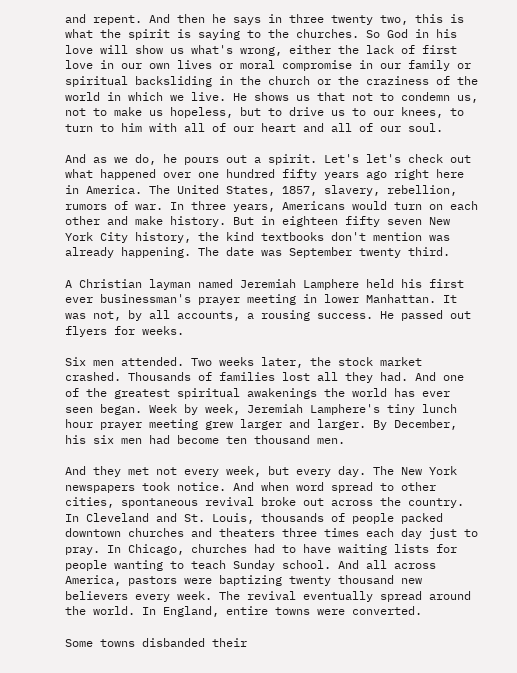and repent. And then he says in three twenty two, this is what the spirit is saying to the churches. So God in his love will show us what's wrong, either the lack of first love in our own lives or moral compromise in our family or spiritual backsliding in the church or the craziness of the world in which we live. He shows us that not to condemn us, not to make us hopeless, but to drive us to our knees, to turn to him with all of our heart and all of our soul.

And as we do, he pours out a spirit. Let's let's check out what happened over one hundred fifty years ago right here in America. The United States, 1857, slavery, rebellion, rumors of war. In three years, Americans would turn on each other and make history. But in eighteen fifty seven New York City history, the kind textbooks don't mention was already happening. The date was September twenty third.

A Christian layman named Jeremiah Lamphere held his first ever businessman's prayer meeting in lower Manhattan. It was not, by all accounts, a rousing success. He passed out flyers for weeks.

Six men attended. Two weeks later, the stock market crashed. Thousands of families lost all they had. And one of the greatest spiritual awakenings the world has ever seen began. Week by week, Jeremiah Lamphere's tiny lunch hour prayer meeting grew larger and larger. By December, his six men had become ten thousand men.

And they met not every week, but every day. The New York newspapers took notice. And when word spread to other cities, spontaneous revival broke out across the country. In Cleveland and St. Louis, thousands of people packed downtown churches and theaters three times each day just to pray. In Chicago, churches had to have waiting lists for people wanting to teach Sunday school. And all across America, pastors were baptizing twenty thousand new believers every week. The revival eventually spread around the world. In England, entire towns were converted.

Some towns disbanded their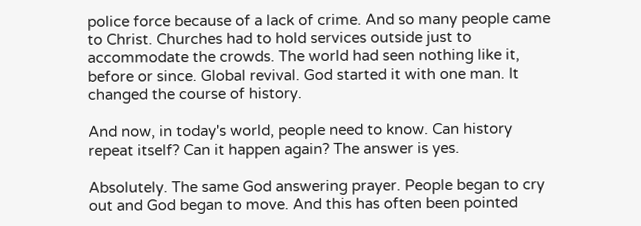police force because of a lack of crime. And so many people came to Christ. Churches had to hold services outside just to accommodate the crowds. The world had seen nothing like it, before or since. Global revival. God started it with one man. It changed the course of history.

And now, in today's world, people need to know. Can history repeat itself? Can it happen again? The answer is yes.

Absolutely. The same God answering prayer. People began to cry out and God began to move. And this has often been pointed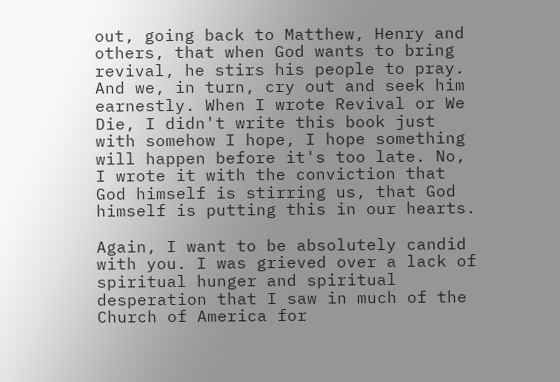out, going back to Matthew, Henry and others, that when God wants to bring revival, he stirs his people to pray. And we, in turn, cry out and seek him earnestly. When I wrote Revival or We Die, I didn't write this book just with somehow I hope, I hope something will happen before it's too late. No, I wrote it with the conviction that God himself is stirring us, that God himself is putting this in our hearts.

Again, I want to be absolutely candid with you. I was grieved over a lack of spiritual hunger and spiritual desperation that I saw in much of the Church of America for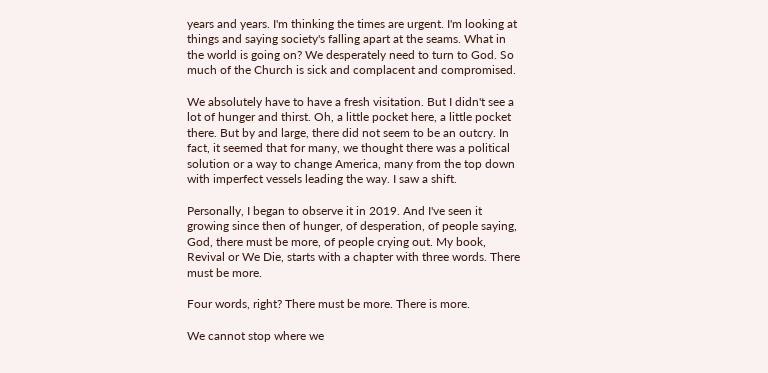years and years. I'm thinking the times are urgent. I'm looking at things and saying society's falling apart at the seams. What in the world is going on? We desperately need to turn to God. So much of the Church is sick and complacent and compromised.

We absolutely have to have a fresh visitation. But I didn't see a lot of hunger and thirst. Oh, a little pocket here, a little pocket there. But by and large, there did not seem to be an outcry. In fact, it seemed that for many, we thought there was a political solution or a way to change America, many from the top down with imperfect vessels leading the way. I saw a shift.

Personally, I began to observe it in 2019. And I've seen it growing since then of hunger, of desperation, of people saying, God, there must be more, of people crying out. My book, Revival or We Die, starts with a chapter with three words. There must be more.

Four words, right? There must be more. There is more.

We cannot stop where we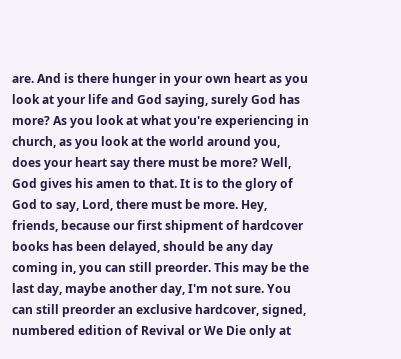are. And is there hunger in your own heart as you look at your life and God saying, surely God has more? As you look at what you're experiencing in church, as you look at the world around you, does your heart say there must be more? Well, God gives his amen to that. It is to the glory of God to say, Lord, there must be more. Hey, friends, because our first shipment of hardcover books has been delayed, should be any day coming in, you can still preorder. This may be the last day, maybe another day, I'm not sure. You can still preorder an exclusive hardcover, signed, numbered edition of Revival or We Die only at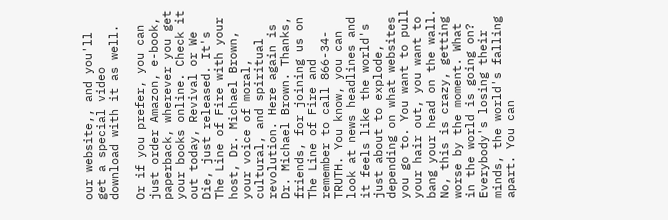our website,, and you'll get a special video download with it as well.

Or if you prefer, you can just order Amazon, e-book, paperback, wherever you get your books online. Check it out today, Revival or We Die, just released. It's The Line of Fire with your host, Dr. Michael Brown, your voice of moral, cultural, and spiritual revolution. Here again is Dr. Michael Brown. Thanks, friends, for joining us on The Line of Fire and remember to call 866-34-TRUTH. You know, you can look at news headlines and it feels like the world's just about to explode, depending on what websites you go to. You want to pull your hair out, you want to bang your head on the wall. No, this is crazy, getting worse by the moment. What in the world is going on? Everybody's losing their minds, the world's falling apart. You can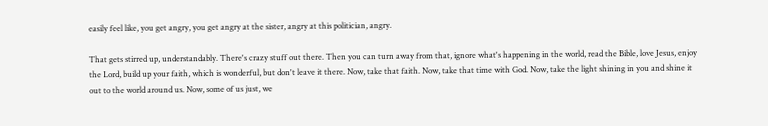easily feel like, you get angry, you get angry at the sister, angry at this politician, angry.

That gets stirred up, understandably. There's crazy stuff out there. Then you can turn away from that, ignore what's happening in the world, read the Bible, love Jesus, enjoy the Lord, build up your faith, which is wonderful, but don't leave it there. Now, take that faith. Now, take that time with God. Now, take the light shining in you and shine it out to the world around us. Now, some of us just, we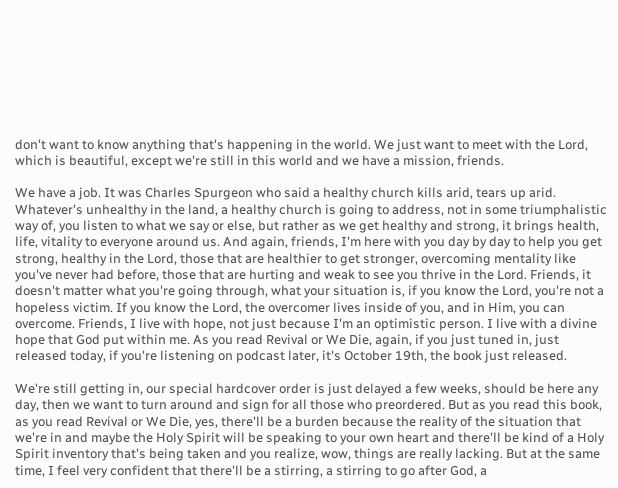don't want to know anything that's happening in the world. We just want to meet with the Lord, which is beautiful, except we're still in this world and we have a mission, friends.

We have a job. It was Charles Spurgeon who said a healthy church kills arid, tears up arid. Whatever's unhealthy in the land, a healthy church is going to address, not in some triumphalistic way of, you listen to what we say or else, but rather as we get healthy and strong, it brings health, life, vitality to everyone around us. And again, friends, I'm here with you day by day to help you get strong, healthy in the Lord, those that are healthier to get stronger, overcoming mentality like you've never had before, those that are hurting and weak to see you thrive in the Lord. Friends, it doesn't matter what you're going through, what your situation is, if you know the Lord, you're not a hopeless victim. If you know the Lord, the overcomer lives inside of you, and in Him, you can overcome. Friends, I live with hope, not just because I'm an optimistic person. I live with a divine hope that God put within me. As you read Revival or We Die, again, if you just tuned in, just released today, if you're listening on podcast later, it's October 19th, the book just released.

We're still getting in, our special hardcover order is just delayed a few weeks, should be here any day, then we want to turn around and sign for all those who preordered. But as you read this book, as you read Revival or We Die, yes, there'll be a burden because the reality of the situation that we're in and maybe the Holy Spirit will be speaking to your own heart and there'll be kind of a Holy Spirit inventory that's being taken and you realize, wow, things are really lacking. But at the same time, I feel very confident that there'll be a stirring, a stirring to go after God, a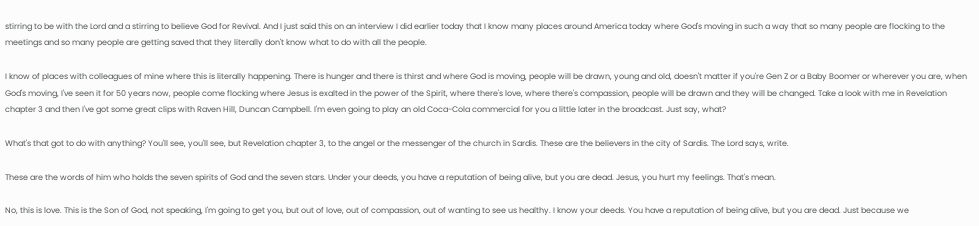stirring to be with the Lord and a stirring to believe God for Revival. And I just said this on an interview I did earlier today that I know many places around America today where God's moving in such a way that so many people are flocking to the meetings and so many people are getting saved that they literally don't know what to do with all the people.

I know of places with colleagues of mine where this is literally happening. There is hunger and there is thirst and where God is moving, people will be drawn, young and old, doesn't matter if you're Gen Z or a Baby Boomer or wherever you are, when God's moving, I've seen it for 50 years now, people come flocking where Jesus is exalted in the power of the Spirit, where there's love, where there's compassion, people will be drawn and they will be changed. Take a look with me in Revelation chapter 3 and then I've got some great clips with Raven Hill, Duncan Campbell. I'm even going to play an old Coca-Cola commercial for you a little later in the broadcast. Just say, what?

What's that got to do with anything? You'll see, you'll see, but Revelation chapter 3, to the angel or the messenger of the church in Sardis. These are the believers in the city of Sardis. The Lord says, write.

These are the words of him who holds the seven spirits of God and the seven stars. Under your deeds, you have a reputation of being alive, but you are dead. Jesus, you hurt my feelings. That's mean.

No, this is love. This is the Son of God, not speaking, I'm going to get you, but out of love, out of compassion, out of wanting to see us healthy. I know your deeds. You have a reputation of being alive, but you are dead. Just because we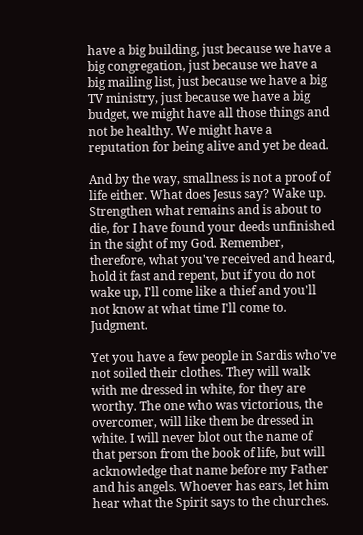have a big building, just because we have a big congregation, just because we have a big mailing list, just because we have a big TV ministry, just because we have a big budget, we might have all those things and not be healthy. We might have a reputation for being alive and yet be dead.

And by the way, smallness is not a proof of life either. What does Jesus say? Wake up. Strengthen what remains and is about to die, for I have found your deeds unfinished in the sight of my God. Remember, therefore, what you've received and heard, hold it fast and repent, but if you do not wake up, I'll come like a thief and you'll not know at what time I'll come to. Judgment.

Yet you have a few people in Sardis who've not soiled their clothes. They will walk with me dressed in white, for they are worthy. The one who was victorious, the overcomer, will like them be dressed in white. I will never blot out the name of that person from the book of life, but will acknowledge that name before my Father and his angels. Whoever has ears, let him hear what the Spirit says to the churches.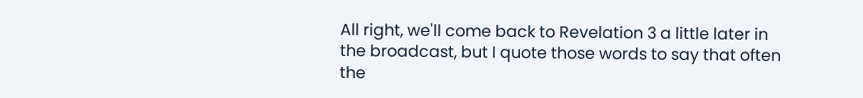All right, we'll come back to Revelation 3 a little later in the broadcast, but I quote those words to say that often the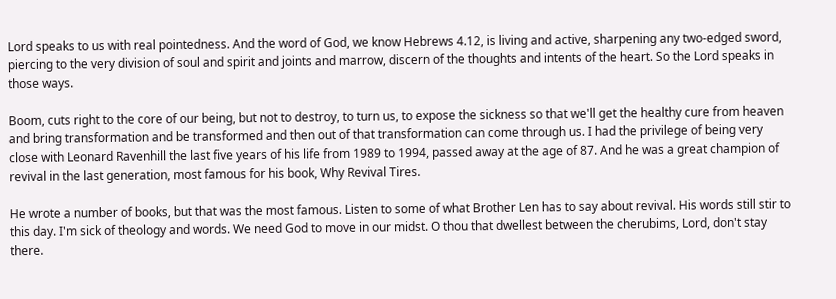Lord speaks to us with real pointedness. And the word of God, we know Hebrews 4.12, is living and active, sharpening any two-edged sword, piercing to the very division of soul and spirit and joints and marrow, discern of the thoughts and intents of the heart. So the Lord speaks in those ways.

Boom, cuts right to the core of our being, but not to destroy, to turn us, to expose the sickness so that we'll get the healthy cure from heaven and bring transformation and be transformed and then out of that transformation can come through us. I had the privilege of being very close with Leonard Ravenhill the last five years of his life from 1989 to 1994, passed away at the age of 87. And he was a great champion of revival in the last generation, most famous for his book, Why Revival Tires.

He wrote a number of books, but that was the most famous. Listen to some of what Brother Len has to say about revival. His words still stir to this day. I'm sick of theology and words. We need God to move in our midst. O thou that dwellest between the cherubims, Lord, don't stay there.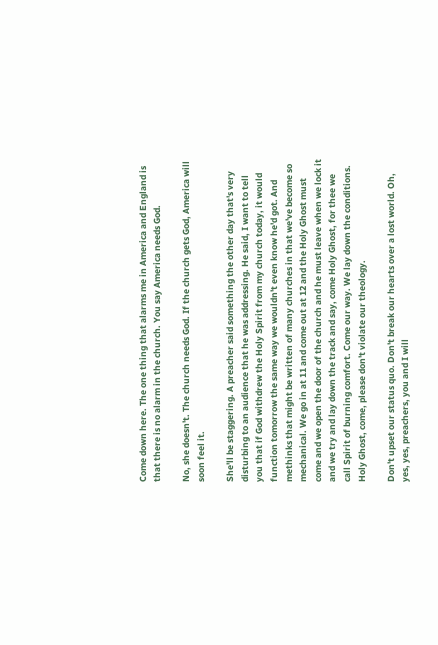Come down here. The one thing that alarms me in America and England is that there is no alarm in the church. You say America needs God.

No, she doesn't. The church needs God. If the church gets God, America will soon feel it.

She'll be staggering. A preacher said something the other day that's very disturbing to an audience that he was addressing. He said, I want to tell you that if God withdrew the Holy Spirit from my church today, it would function tomorrow the same way we wouldn't even know he'd got. And methinks that might be written of many churches in that we've become so mechanical. We go in at 11 and come out at 12 and the Holy Ghost must come and we open the door of the church and he must leave when we lock it and we try and lay down the track and say, come Holy Ghost, for thee we call Spirit of burning comfort. Come our way. We lay down the conditions. Holy Ghost, come, please don't violate our theology.

Don't upset our status quo. Don't break our hearts over a lost world. Oh, yes, yes, preachers, you and I will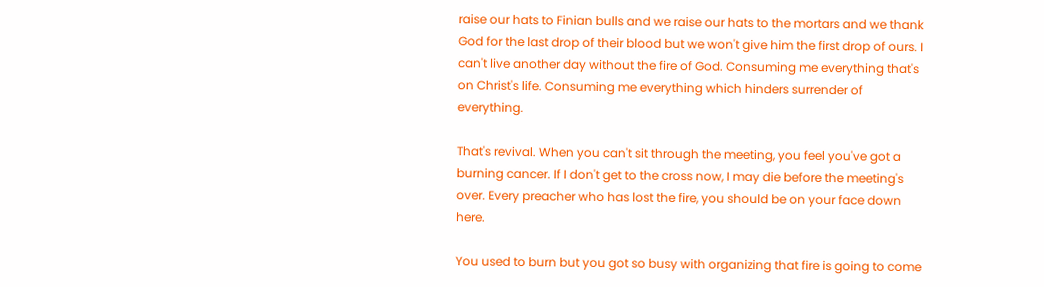raise our hats to Finian bulls and we raise our hats to the mortars and we thank God for the last drop of their blood but we won't give him the first drop of ours. I can't live another day without the fire of God. Consuming me everything that's on Christ's life. Consuming me everything which hinders surrender of everything.

That's revival. When you can't sit through the meeting, you feel you've got a burning cancer. If I don't get to the cross now, I may die before the meeting's over. Every preacher who has lost the fire, you should be on your face down here.

You used to burn but you got so busy with organizing that fire is going to come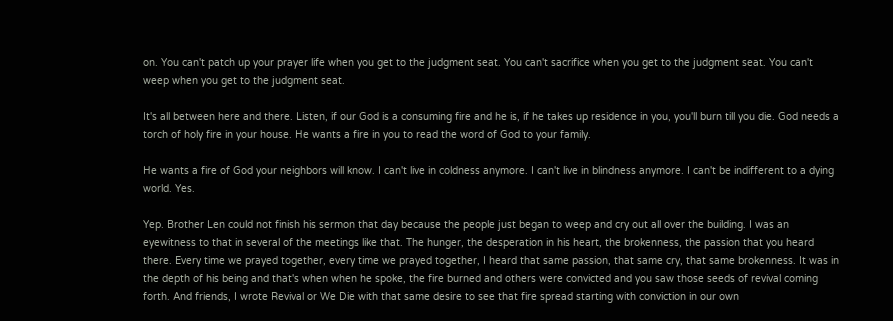on. You can't patch up your prayer life when you get to the judgment seat. You can't sacrifice when you get to the judgment seat. You can't weep when you get to the judgment seat.

It's all between here and there. Listen, if our God is a consuming fire and he is, if he takes up residence in you, you'll burn till you die. God needs a torch of holy fire in your house. He wants a fire in you to read the word of God to your family.

He wants a fire of God your neighbors will know. I can't live in coldness anymore. I can't live in blindness anymore. I can't be indifferent to a dying world. Yes.

Yep. Brother Len could not finish his sermon that day because the people just began to weep and cry out all over the building. I was an eyewitness to that in several of the meetings like that. The hunger, the desperation in his heart, the brokenness, the passion that you heard there. Every time we prayed together, every time we prayed together, I heard that same passion, that same cry, that same brokenness. It was in the depth of his being and that's when when he spoke, the fire burned and others were convicted and you saw those seeds of revival coming forth. And friends, I wrote Revival or We Die with that same desire to see that fire spread starting with conviction in our own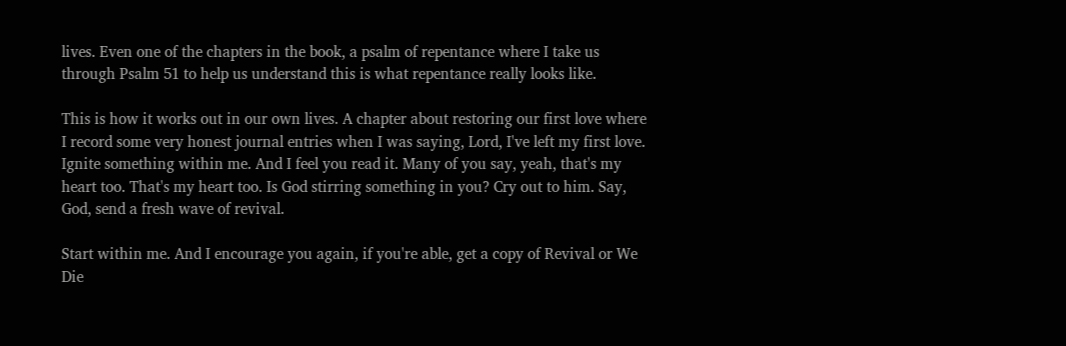lives. Even one of the chapters in the book, a psalm of repentance where I take us through Psalm 51 to help us understand this is what repentance really looks like.

This is how it works out in our own lives. A chapter about restoring our first love where I record some very honest journal entries when I was saying, Lord, I've left my first love. Ignite something within me. And I feel you read it. Many of you say, yeah, that's my heart too. That's my heart too. Is God stirring something in you? Cry out to him. Say, God, send a fresh wave of revival.

Start within me. And I encourage you again, if you're able, get a copy of Revival or We Die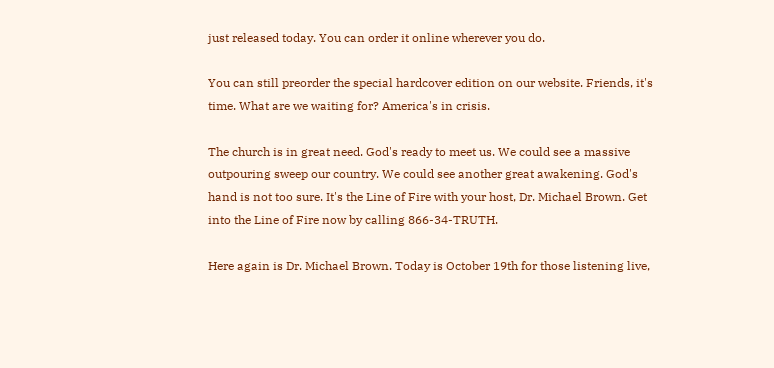just released today. You can order it online wherever you do.

You can still preorder the special hardcover edition on our website. Friends, it's time. What are we waiting for? America's in crisis.

The church is in great need. God's ready to meet us. We could see a massive outpouring sweep our country. We could see another great awakening. God's hand is not too sure. It's the Line of Fire with your host, Dr. Michael Brown. Get into the Line of Fire now by calling 866-34-TRUTH.

Here again is Dr. Michael Brown. Today is October 19th for those listening live,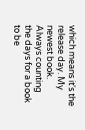which means it's the release day. My newest book. Always counting the days for a book to be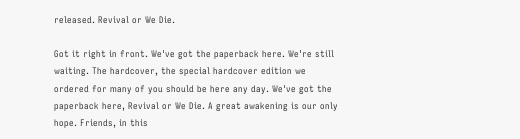released. Revival or We Die.

Got it right in front. We've got the paperback here. We're still waiting. The hardcover, the special hardcover edition we ordered for many of you should be here any day. We've got the paperback here, Revival or We Die. A great awakening is our only hope. Friends, in this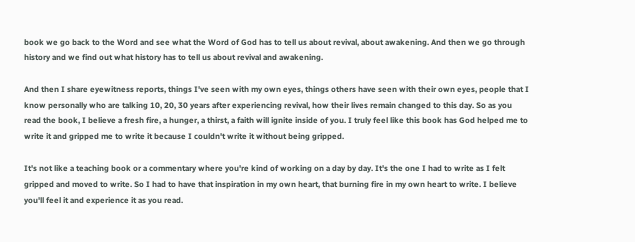book we go back to the Word and see what the Word of God has to tell us about revival, about awakening. And then we go through history and we find out what history has to tell us about revival and awakening.

And then I share eyewitness reports, things I've seen with my own eyes, things others have seen with their own eyes, people that I know personally who are talking 10, 20, 30 years after experiencing revival, how their lives remain changed to this day. So as you read the book, I believe a fresh fire, a hunger, a thirst, a faith will ignite inside of you. I truly feel like this book has God helped me to write it and gripped me to write it because I couldn't write it without being gripped.

It's not like a teaching book or a commentary where you're kind of working on a day by day. It's the one I had to write as I felt gripped and moved to write. So I had to have that inspiration in my own heart, that burning fire in my own heart to write. I believe you'll feel it and experience it as you read.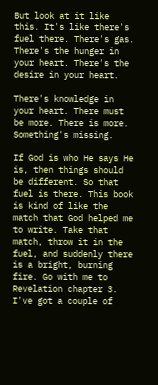But look at it like this. It's like there's fuel there. There's gas. There's the hunger in your heart. There's the desire in your heart.

There's knowledge in your heart. There must be more. There is more. Something's missing.

If God is who He says He is, then things should be different. So that fuel is there. This book is kind of like the match that God helped me to write. Take that match, throw it in the fuel, and suddenly there is a bright, burning fire. Go with me to Revelation chapter 3. I've got a couple of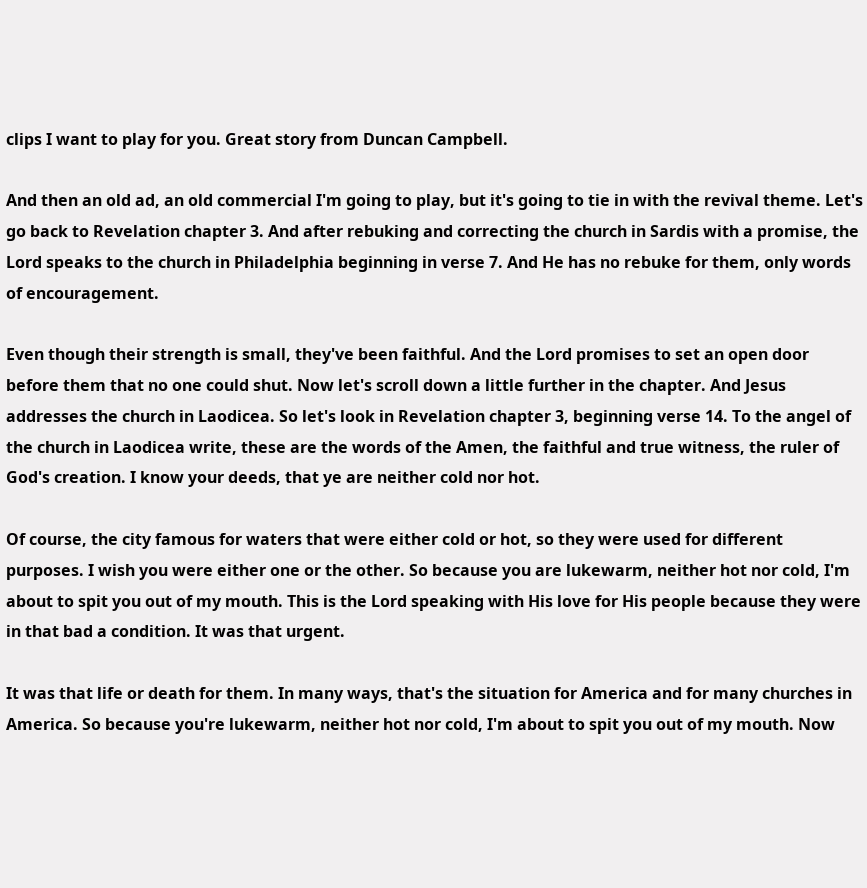clips I want to play for you. Great story from Duncan Campbell.

And then an old ad, an old commercial I'm going to play, but it's going to tie in with the revival theme. Let's go back to Revelation chapter 3. And after rebuking and correcting the church in Sardis with a promise, the Lord speaks to the church in Philadelphia beginning in verse 7. And He has no rebuke for them, only words of encouragement.

Even though their strength is small, they've been faithful. And the Lord promises to set an open door before them that no one could shut. Now let's scroll down a little further in the chapter. And Jesus addresses the church in Laodicea. So let's look in Revelation chapter 3, beginning verse 14. To the angel of the church in Laodicea write, these are the words of the Amen, the faithful and true witness, the ruler of God's creation. I know your deeds, that ye are neither cold nor hot.

Of course, the city famous for waters that were either cold or hot, so they were used for different purposes. I wish you were either one or the other. So because you are lukewarm, neither hot nor cold, I'm about to spit you out of my mouth. This is the Lord speaking with His love for His people because they were in that bad a condition. It was that urgent.

It was that life or death for them. In many ways, that's the situation for America and for many churches in America. So because you're lukewarm, neither hot nor cold, I'm about to spit you out of my mouth. Now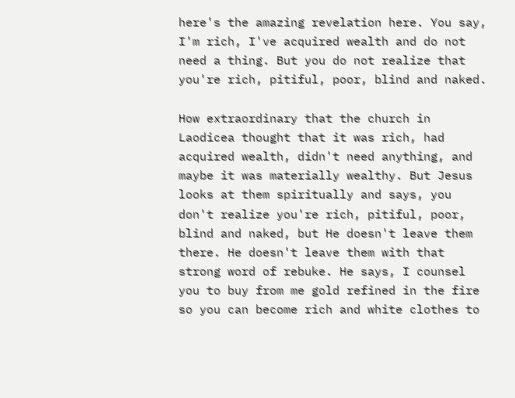here's the amazing revelation here. You say, I'm rich, I've acquired wealth and do not need a thing. But you do not realize that you're rich, pitiful, poor, blind and naked.

How extraordinary that the church in Laodicea thought that it was rich, had acquired wealth, didn't need anything, and maybe it was materially wealthy. But Jesus looks at them spiritually and says, you don't realize you're rich, pitiful, poor, blind and naked, but He doesn't leave them there. He doesn't leave them with that strong word of rebuke. He says, I counsel you to buy from me gold refined in the fire so you can become rich and white clothes to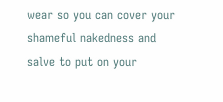wear so you can cover your shameful nakedness and salve to put on your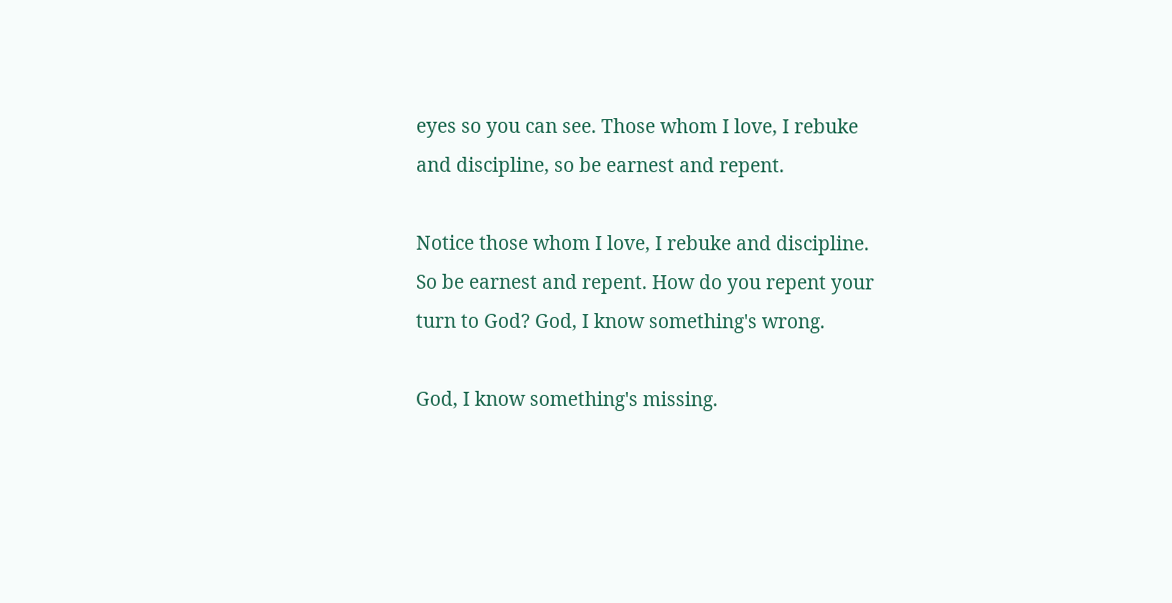eyes so you can see. Those whom I love, I rebuke and discipline, so be earnest and repent.

Notice those whom I love, I rebuke and discipline. So be earnest and repent. How do you repent your turn to God? God, I know something's wrong.

God, I know something's missing.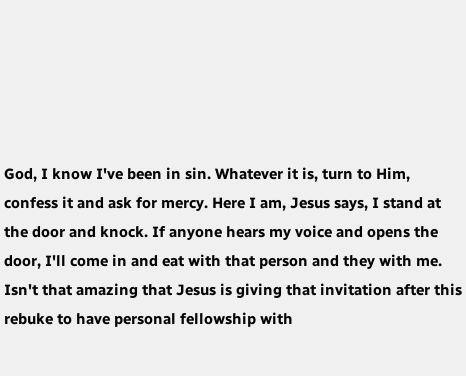God, I know I've been in sin. Whatever it is, turn to Him, confess it and ask for mercy. Here I am, Jesus says, I stand at the door and knock. If anyone hears my voice and opens the door, I'll come in and eat with that person and they with me. Isn't that amazing that Jesus is giving that invitation after this rebuke to have personal fellowship with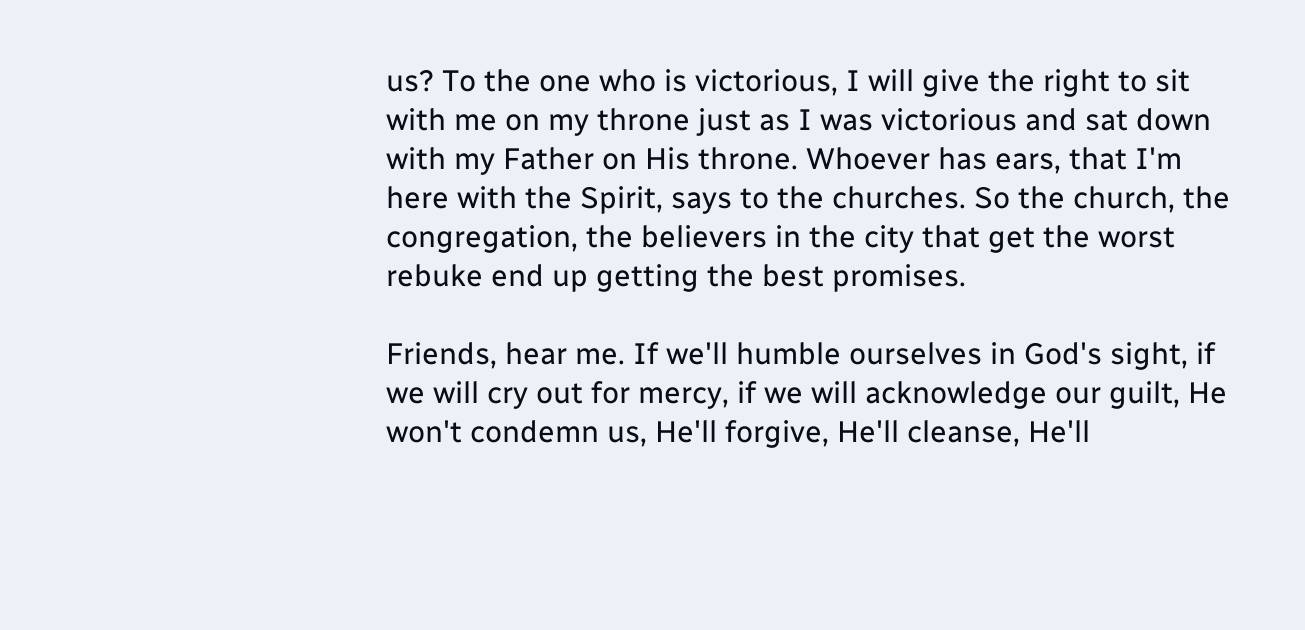us? To the one who is victorious, I will give the right to sit with me on my throne just as I was victorious and sat down with my Father on His throne. Whoever has ears, that I'm here with the Spirit, says to the churches. So the church, the congregation, the believers in the city that get the worst rebuke end up getting the best promises.

Friends, hear me. If we'll humble ourselves in God's sight, if we will cry out for mercy, if we will acknowledge our guilt, He won't condemn us, He'll forgive, He'll cleanse, He'll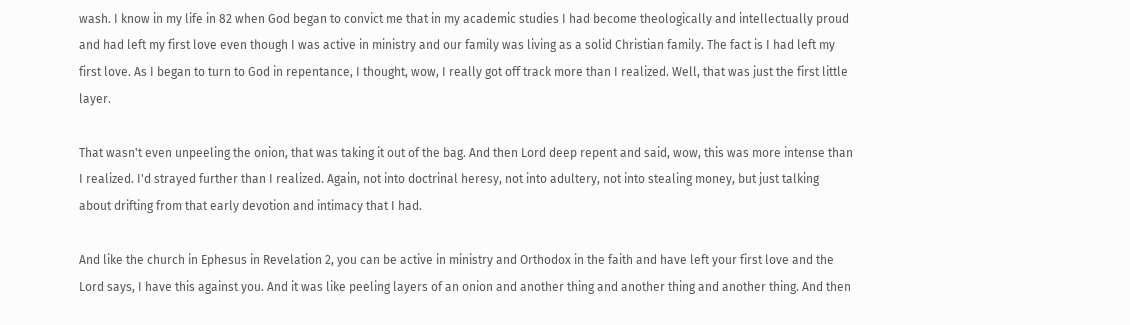wash. I know in my life in 82 when God began to convict me that in my academic studies I had become theologically and intellectually proud and had left my first love even though I was active in ministry and our family was living as a solid Christian family. The fact is I had left my first love. As I began to turn to God in repentance, I thought, wow, I really got off track more than I realized. Well, that was just the first little layer.

That wasn't even unpeeling the onion, that was taking it out of the bag. And then Lord deep repent and said, wow, this was more intense than I realized. I'd strayed further than I realized. Again, not into doctrinal heresy, not into adultery, not into stealing money, but just talking about drifting from that early devotion and intimacy that I had.

And like the church in Ephesus in Revelation 2, you can be active in ministry and Orthodox in the faith and have left your first love and the Lord says, I have this against you. And it was like peeling layers of an onion and another thing and another thing and another thing. And then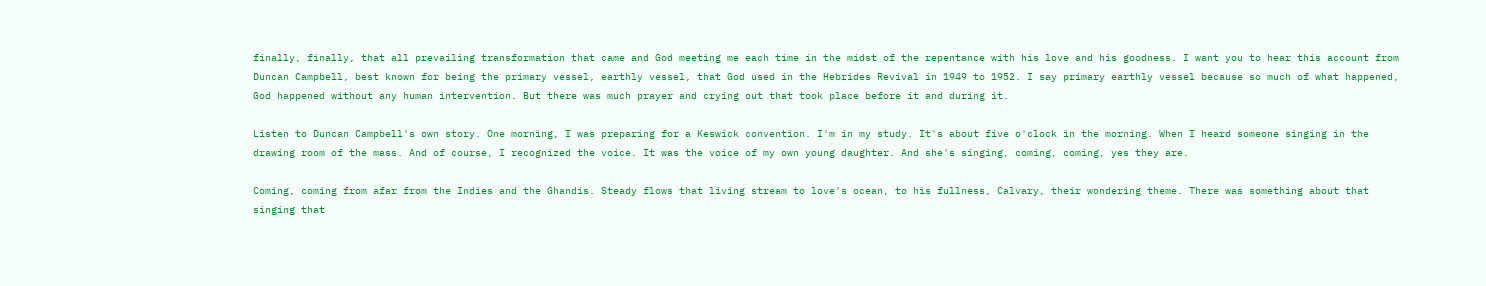finally, finally, that all prevailing transformation that came and God meeting me each time in the midst of the repentance with his love and his goodness. I want you to hear this account from Duncan Campbell, best known for being the primary vessel, earthly vessel, that God used in the Hebrides Revival in 1949 to 1952. I say primary earthly vessel because so much of what happened, God happened without any human intervention. But there was much prayer and crying out that took place before it and during it.

Listen to Duncan Campbell's own story. One morning, I was preparing for a Keswick convention. I'm in my study. It's about five o'clock in the morning. When I heard someone singing in the drawing room of the mass. And of course, I recognized the voice. It was the voice of my own young daughter. And she's singing, coming, coming, yes they are.

Coming, coming from afar from the Indies and the Ghandis. Steady flows that living stream to love's ocean, to his fullness, Calvary, their wondering theme. There was something about that singing that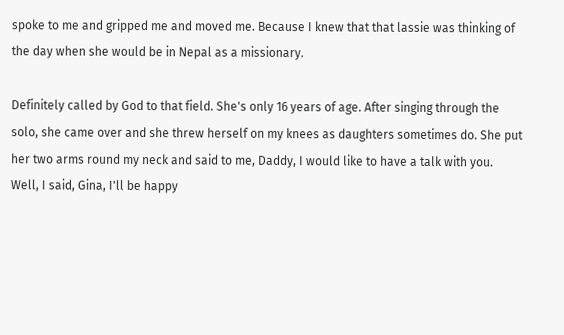spoke to me and gripped me and moved me. Because I knew that that lassie was thinking of the day when she would be in Nepal as a missionary.

Definitely called by God to that field. She's only 16 years of age. After singing through the solo, she came over and she threw herself on my knees as daughters sometimes do. She put her two arms round my neck and said to me, Daddy, I would like to have a talk with you. Well, I said, Gina, I'll be happy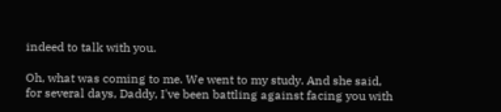indeed to talk with you.

Oh, what was coming to me. We went to my study. And she said, for several days, Daddy, I've been battling against facing you with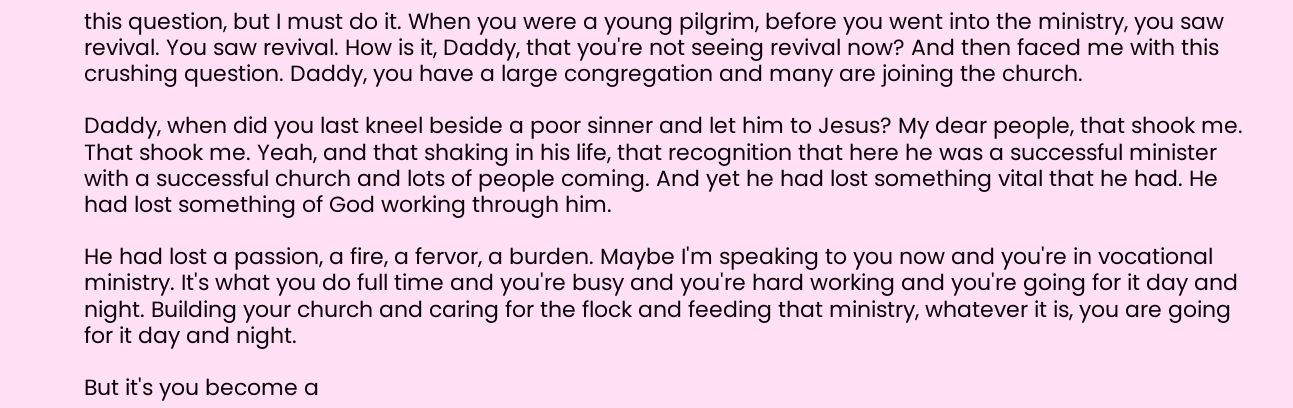this question, but I must do it. When you were a young pilgrim, before you went into the ministry, you saw revival. You saw revival. How is it, Daddy, that you're not seeing revival now? And then faced me with this crushing question. Daddy, you have a large congregation and many are joining the church.

Daddy, when did you last kneel beside a poor sinner and let him to Jesus? My dear people, that shook me. That shook me. Yeah, and that shaking in his life, that recognition that here he was a successful minister with a successful church and lots of people coming. And yet he had lost something vital that he had. He had lost something of God working through him.

He had lost a passion, a fire, a fervor, a burden. Maybe I'm speaking to you now and you're in vocational ministry. It's what you do full time and you're busy and you're hard working and you're going for it day and night. Building your church and caring for the flock and feeding that ministry, whatever it is, you are going for it day and night.

But it's you become a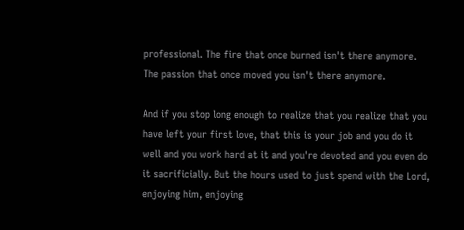professional. The fire that once burned isn't there anymore. The passion that once moved you isn't there anymore.

And if you stop long enough to realize that you realize that you have left your first love, that this is your job and you do it well and you work hard at it and you're devoted and you even do it sacrificially. But the hours used to just spend with the Lord, enjoying him, enjoying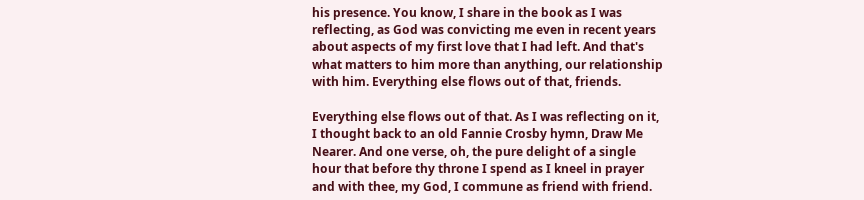his presence. You know, I share in the book as I was reflecting, as God was convicting me even in recent years about aspects of my first love that I had left. And that's what matters to him more than anything, our relationship with him. Everything else flows out of that, friends.

Everything else flows out of that. As I was reflecting on it, I thought back to an old Fannie Crosby hymn, Draw Me Nearer. And one verse, oh, the pure delight of a single hour that before thy throne I spend as I kneel in prayer and with thee, my God, I commune as friend with friend.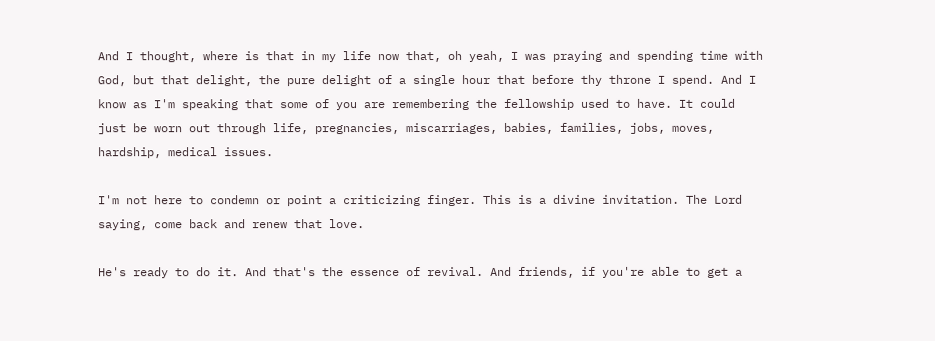And I thought, where is that in my life now that, oh yeah, I was praying and spending time with God, but that delight, the pure delight of a single hour that before thy throne I spend. And I know as I'm speaking that some of you are remembering the fellowship used to have. It could just be worn out through life, pregnancies, miscarriages, babies, families, jobs, moves, hardship, medical issues.

I'm not here to condemn or point a criticizing finger. This is a divine invitation. The Lord saying, come back and renew that love.

He's ready to do it. And that's the essence of revival. And friends, if you're able to get a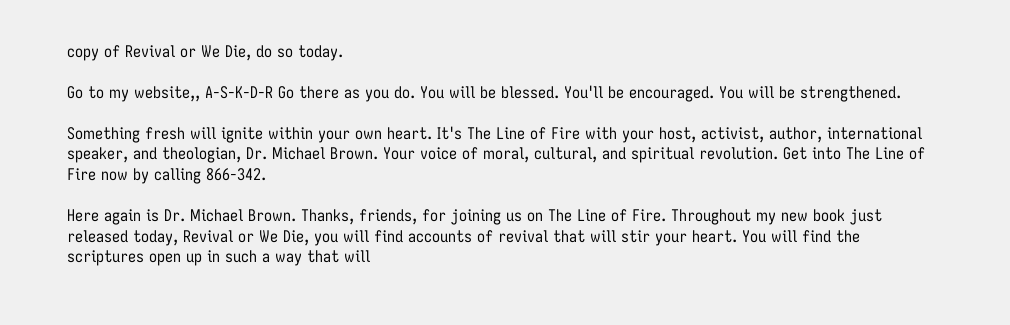copy of Revival or We Die, do so today.

Go to my website,, A-S-K-D-R Go there as you do. You will be blessed. You'll be encouraged. You will be strengthened.

Something fresh will ignite within your own heart. It's The Line of Fire with your host, activist, author, international speaker, and theologian, Dr. Michael Brown. Your voice of moral, cultural, and spiritual revolution. Get into The Line of Fire now by calling 866-342.

Here again is Dr. Michael Brown. Thanks, friends, for joining us on The Line of Fire. Throughout my new book just released today, Revival or We Die, you will find accounts of revival that will stir your heart. You will find the scriptures open up in such a way that will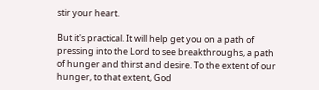stir your heart.

But it's practical. It will help get you on a path of pressing into the Lord to see breakthroughs, a path of hunger and thirst and desire. To the extent of our hunger, to that extent, God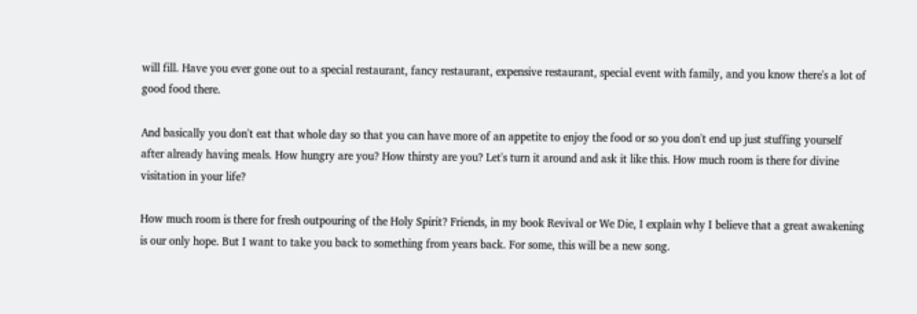will fill. Have you ever gone out to a special restaurant, fancy restaurant, expensive restaurant, special event with family, and you know there's a lot of good food there.

And basically you don't eat that whole day so that you can have more of an appetite to enjoy the food or so you don't end up just stuffing yourself after already having meals. How hungry are you? How thirsty are you? Let's turn it around and ask it like this. How much room is there for divine visitation in your life?

How much room is there for fresh outpouring of the Holy Spirit? Friends, in my book Revival or We Die, I explain why I believe that a great awakening is our only hope. But I want to take you back to something from years back. For some, this will be a new song.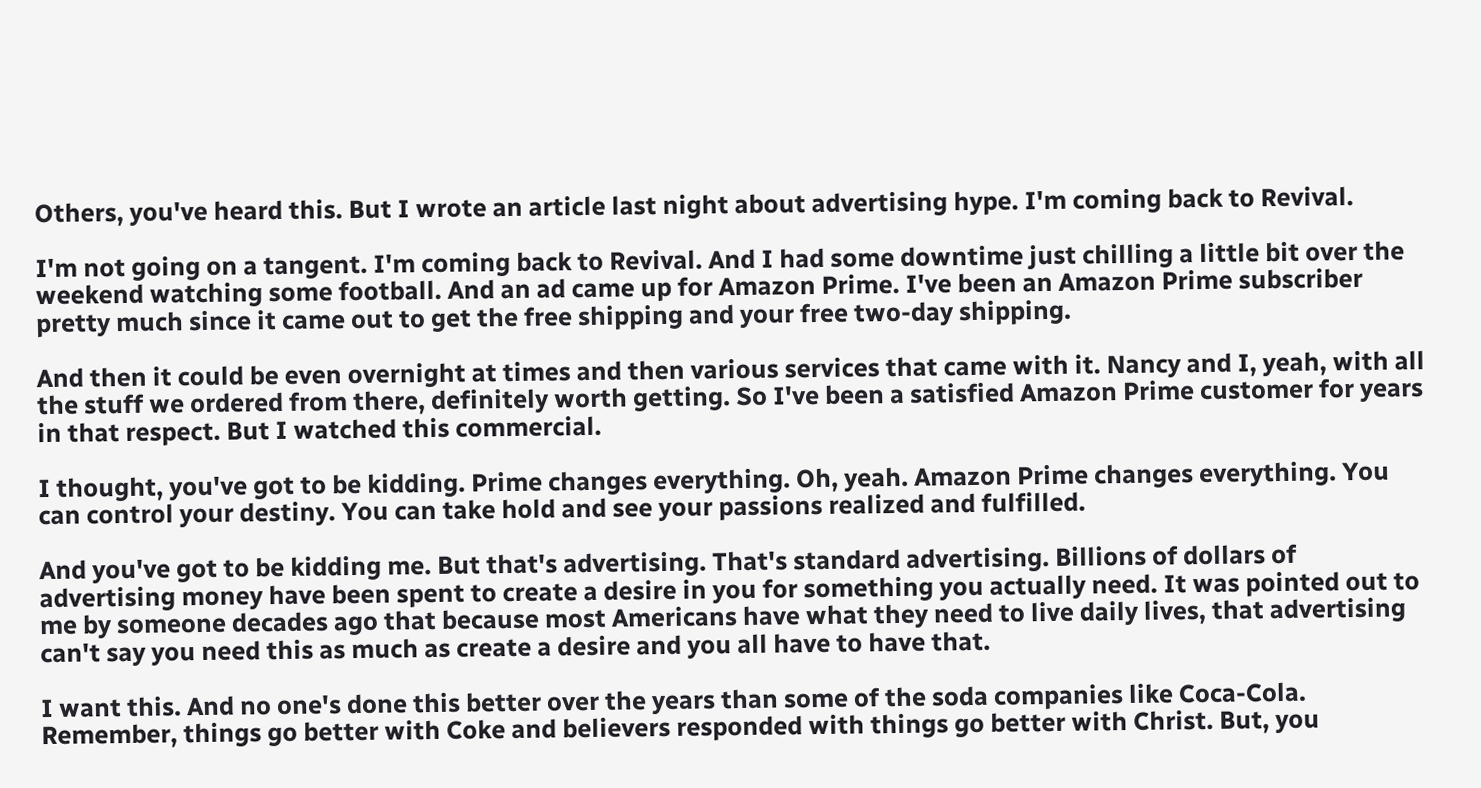Others, you've heard this. But I wrote an article last night about advertising hype. I'm coming back to Revival.

I'm not going on a tangent. I'm coming back to Revival. And I had some downtime just chilling a little bit over the weekend watching some football. And an ad came up for Amazon Prime. I've been an Amazon Prime subscriber pretty much since it came out to get the free shipping and your free two-day shipping.

And then it could be even overnight at times and then various services that came with it. Nancy and I, yeah, with all the stuff we ordered from there, definitely worth getting. So I've been a satisfied Amazon Prime customer for years in that respect. But I watched this commercial.

I thought, you've got to be kidding. Prime changes everything. Oh, yeah. Amazon Prime changes everything. You can control your destiny. You can take hold and see your passions realized and fulfilled.

And you've got to be kidding me. But that's advertising. That's standard advertising. Billions of dollars of advertising money have been spent to create a desire in you for something you actually need. It was pointed out to me by someone decades ago that because most Americans have what they need to live daily lives, that advertising can't say you need this as much as create a desire and you all have to have that.

I want this. And no one's done this better over the years than some of the soda companies like Coca-Cola. Remember, things go better with Coke and believers responded with things go better with Christ. But, you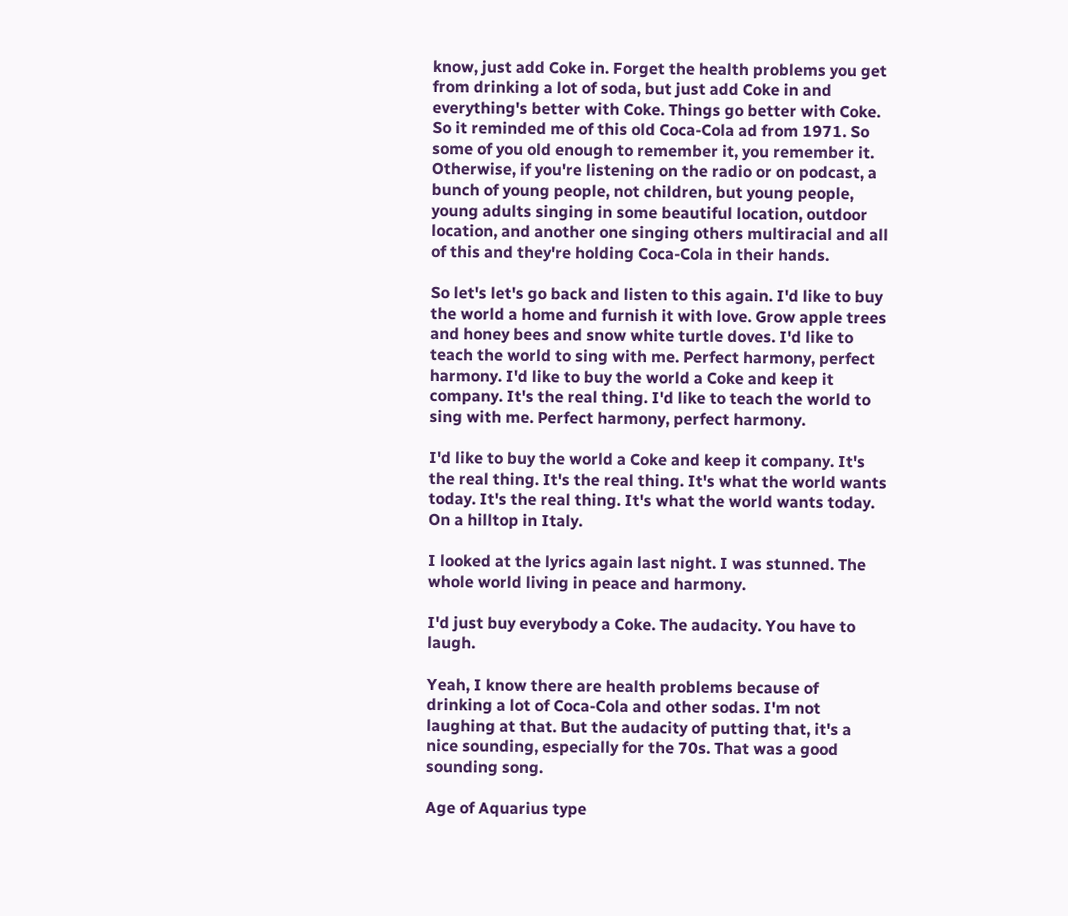know, just add Coke in. Forget the health problems you get from drinking a lot of soda, but just add Coke in and everything's better with Coke. Things go better with Coke. So it reminded me of this old Coca-Cola ad from 1971. So some of you old enough to remember it, you remember it. Otherwise, if you're listening on the radio or on podcast, a bunch of young people, not children, but young people, young adults singing in some beautiful location, outdoor location, and another one singing others multiracial and all of this and they're holding Coca-Cola in their hands.

So let's let's go back and listen to this again. I'd like to buy the world a home and furnish it with love. Grow apple trees and honey bees and snow white turtle doves. I'd like to teach the world to sing with me. Perfect harmony, perfect harmony. I'd like to buy the world a Coke and keep it company. It's the real thing. I'd like to teach the world to sing with me. Perfect harmony, perfect harmony.

I'd like to buy the world a Coke and keep it company. It's the real thing. It's the real thing. It's what the world wants today. It's the real thing. It's what the world wants today. On a hilltop in Italy.

I looked at the lyrics again last night. I was stunned. The whole world living in peace and harmony.

I'd just buy everybody a Coke. The audacity. You have to laugh.

Yeah, I know there are health problems because of drinking a lot of Coca-Cola and other sodas. I'm not laughing at that. But the audacity of putting that, it's a nice sounding, especially for the 70s. That was a good sounding song.

Age of Aquarius type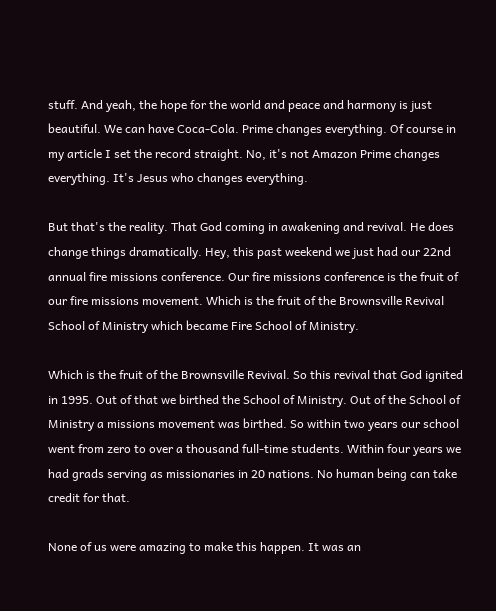stuff. And yeah, the hope for the world and peace and harmony is just beautiful. We can have Coca-Cola. Prime changes everything. Of course in my article I set the record straight. No, it's not Amazon Prime changes everything. It's Jesus who changes everything.

But that's the reality. That God coming in awakening and revival. He does change things dramatically. Hey, this past weekend we just had our 22nd annual fire missions conference. Our fire missions conference is the fruit of our fire missions movement. Which is the fruit of the Brownsville Revival School of Ministry which became Fire School of Ministry.

Which is the fruit of the Brownsville Revival. So this revival that God ignited in 1995. Out of that we birthed the School of Ministry. Out of the School of Ministry a missions movement was birthed. So within two years our school went from zero to over a thousand full-time students. Within four years we had grads serving as missionaries in 20 nations. No human being can take credit for that.

None of us were amazing to make this happen. It was an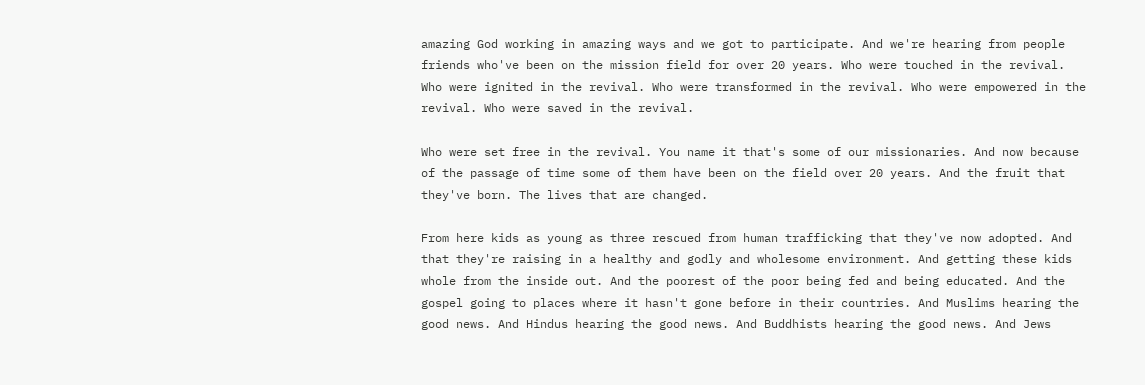amazing God working in amazing ways and we got to participate. And we're hearing from people friends who've been on the mission field for over 20 years. Who were touched in the revival. Who were ignited in the revival. Who were transformed in the revival. Who were empowered in the revival. Who were saved in the revival.

Who were set free in the revival. You name it that's some of our missionaries. And now because of the passage of time some of them have been on the field over 20 years. And the fruit that they've born. The lives that are changed.

From here kids as young as three rescued from human trafficking that they've now adopted. And that they're raising in a healthy and godly and wholesome environment. And getting these kids whole from the inside out. And the poorest of the poor being fed and being educated. And the gospel going to places where it hasn't gone before in their countries. And Muslims hearing the good news. And Hindus hearing the good news. And Buddhists hearing the good news. And Jews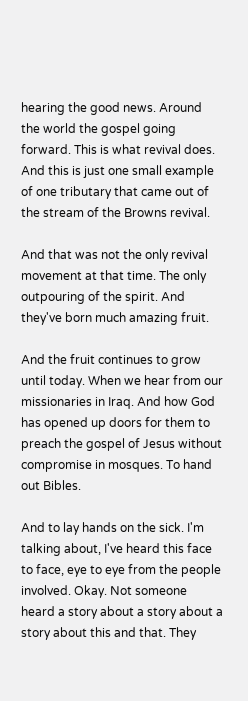hearing the good news. Around the world the gospel going forward. This is what revival does. And this is just one small example of one tributary that came out of the stream of the Browns revival.

And that was not the only revival movement at that time. The only outpouring of the spirit. And they've born much amazing fruit.

And the fruit continues to grow until today. When we hear from our missionaries in Iraq. And how God has opened up doors for them to preach the gospel of Jesus without compromise in mosques. To hand out Bibles.

And to lay hands on the sick. I'm talking about, I've heard this face to face, eye to eye from the people involved. Okay. Not someone heard a story about a story about a story about this and that. They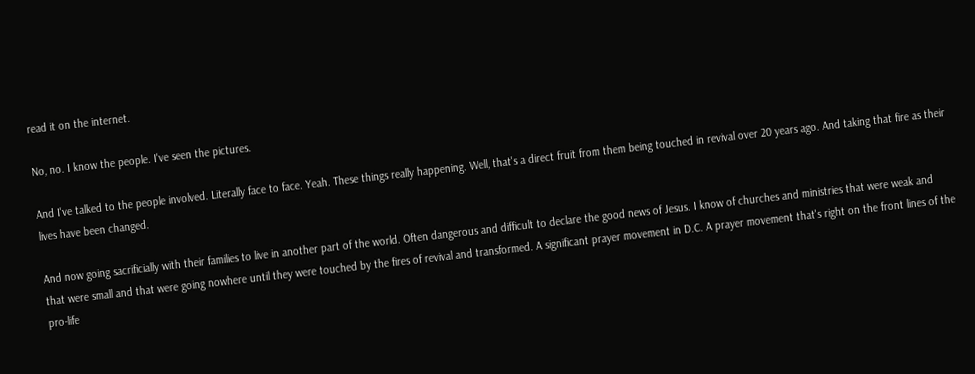read it on the internet.

No, no. I know the people. I've seen the pictures.

And I've talked to the people involved. Literally face to face. Yeah. These things really happening. Well, that's a direct fruit from them being touched in revival over 20 years ago. And taking that fire as their lives have been changed.

And now going sacrificially with their families to live in another part of the world. Often dangerous and difficult to declare the good news of Jesus. I know of churches and ministries that were weak and that were small and that were going nowhere until they were touched by the fires of revival and transformed. A significant prayer movement in D.C. A prayer movement that's right on the front lines of the pro-life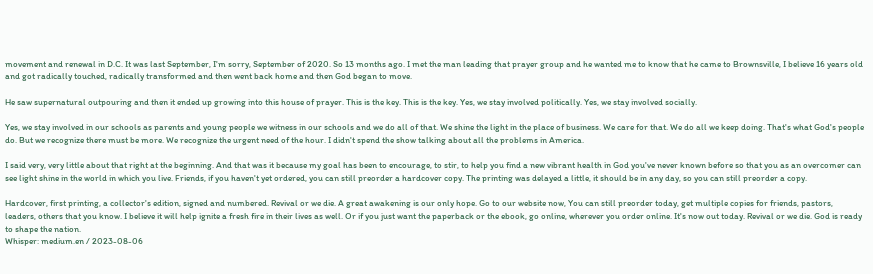movement and renewal in D.C. It was last September, I'm sorry, September of 2020. So 13 months ago. I met the man leading that prayer group and he wanted me to know that he came to Brownsville, I believe 16 years old and got radically touched, radically transformed and then went back home and then God began to move.

He saw supernatural outpouring and then it ended up growing into this house of prayer. This is the key. This is the key. Yes, we stay involved politically. Yes, we stay involved socially.

Yes, we stay involved in our schools as parents and young people we witness in our schools and we do all of that. We shine the light in the place of business. We care for that. We do all we keep doing. That's what God's people do. But we recognize there must be more. We recognize the urgent need of the hour. I didn't spend the show talking about all the problems in America.

I said very, very little about that right at the beginning. And that was it because my goal has been to encourage, to stir, to help you find a new vibrant health in God you've never known before so that you as an overcomer can see light shine in the world in which you live. Friends, if you haven't yet ordered, you can still preorder a hardcover copy. The printing was delayed a little, it should be in any day, so you can still preorder a copy.

Hardcover, first printing, a collector's edition, signed and numbered. Revival or we die. A great awakening is our only hope. Go to our website now, You can still preorder today, get multiple copies for friends, pastors, leaders, others that you know. I believe it will help ignite a fresh fire in their lives as well. Or if you just want the paperback or the ebook, go online, wherever you order online. It's now out today. Revival or we die. God is ready to shape the nation.
Whisper: medium.en / 2023-08-06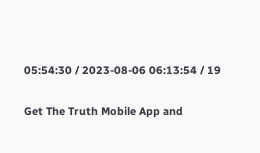05:54:30 / 2023-08-06 06:13:54 / 19

Get The Truth Mobile App and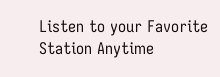Listen to your Favorite Station Anytime